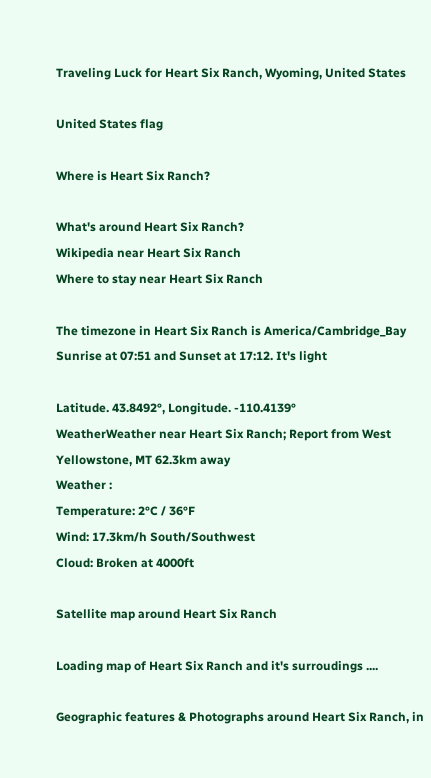Traveling Luck for Heart Six Ranch, Wyoming, United States

United States flag

Where is Heart Six Ranch?

What's around Heart Six Ranch?
Wikipedia near Heart Six Ranch
Where to stay near Heart Six Ranch

The timezone in Heart Six Ranch is America/Cambridge_Bay
Sunrise at 07:51 and Sunset at 17:12. It's light

Latitude. 43.8492°, Longitude. -110.4139°
WeatherWeather near Heart Six Ranch; Report from West Yellowstone, MT 62.3km away
Weather :
Temperature: 2°C / 36°F
Wind: 17.3km/h South/Southwest
Cloud: Broken at 4000ft

Satellite map around Heart Six Ranch

Loading map of Heart Six Ranch and it's surroudings ....

Geographic features & Photographs around Heart Six Ranch, in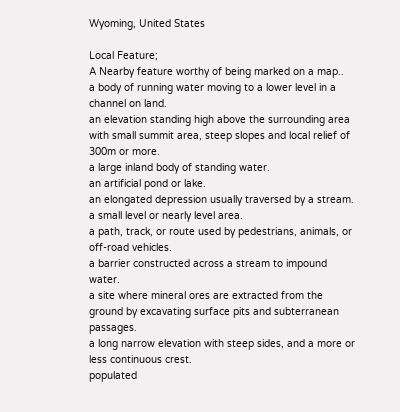Wyoming, United States

Local Feature;
A Nearby feature worthy of being marked on a map..
a body of running water moving to a lower level in a channel on land.
an elevation standing high above the surrounding area with small summit area, steep slopes and local relief of 300m or more.
a large inland body of standing water.
an artificial pond or lake.
an elongated depression usually traversed by a stream.
a small level or nearly level area.
a path, track, or route used by pedestrians, animals, or off-road vehicles.
a barrier constructed across a stream to impound water.
a site where mineral ores are extracted from the ground by excavating surface pits and subterranean passages.
a long narrow elevation with steep sides, and a more or less continuous crest.
populated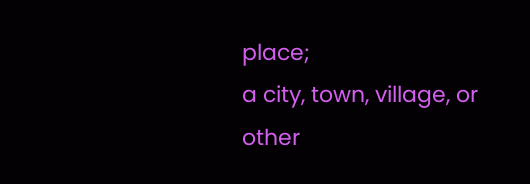place;
a city, town, village, or other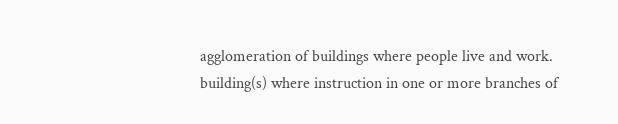agglomeration of buildings where people live and work.
building(s) where instruction in one or more branches of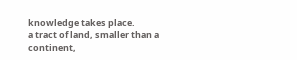knowledge takes place.
a tract of land, smaller than a continent,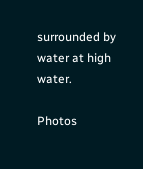surrounded by water at high water.

Photos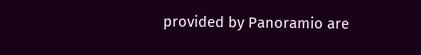provided by Panoramio are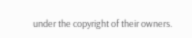under the copyright of their owners.